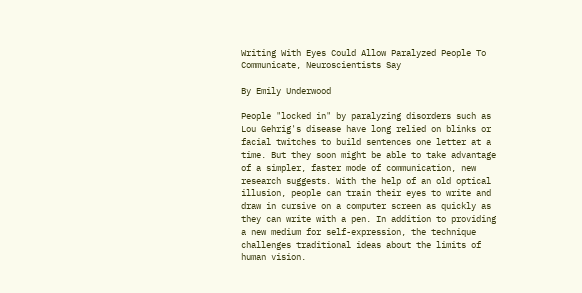Writing With Eyes Could Allow Paralyzed People To Communicate, Neuroscientists Say

By Emily Underwood

People "locked in" by paralyzing disorders such as Lou Gehrig's disease have long relied on blinks or facial twitches to build sentences one letter at a time. But they soon might be able to take advantage of a simpler, faster mode of communication, new research suggests. With the help of an old optical illusion, people can train their eyes to write and draw in cursive on a computer screen as quickly as they can write with a pen. In addition to providing a new medium for self-expression, the technique challenges traditional ideas about the limits of human vision.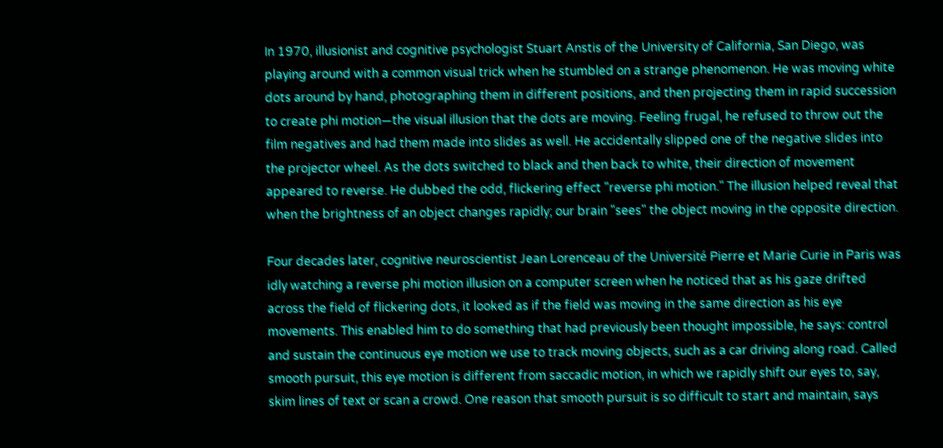In 1970, illusionist and cognitive psychologist Stuart Anstis of the University of California, San Diego, was playing around with a common visual trick when he stumbled on a strange phenomenon. He was moving white dots around by hand, photographing them in different positions, and then projecting them in rapid succession to create phi motion—the visual illusion that the dots are moving. Feeling frugal, he refused to throw out the film negatives and had them made into slides as well. He accidentally slipped one of the negative slides into the projector wheel. As the dots switched to black and then back to white, their direction of movement appeared to reverse. He dubbed the odd, flickering effect "reverse phi motion." The illusion helped reveal that when the brightness of an object changes rapidly; our brain "sees" the object moving in the opposite direction.

Four decades later, cognitive neuroscientist Jean Lorenceau of the Université Pierre et Marie Curie in Paris was idly watching a reverse phi motion illusion on a computer screen when he noticed that as his gaze drifted across the field of flickering dots, it looked as if the field was moving in the same direction as his eye movements. This enabled him to do something that had previously been thought impossible, he says: control and sustain the continuous eye motion we use to track moving objects, such as a car driving along road. Called smooth pursuit, this eye motion is different from saccadic motion, in which we rapidly shift our eyes to, say, skim lines of text or scan a crowd. One reason that smooth pursuit is so difficult to start and maintain, says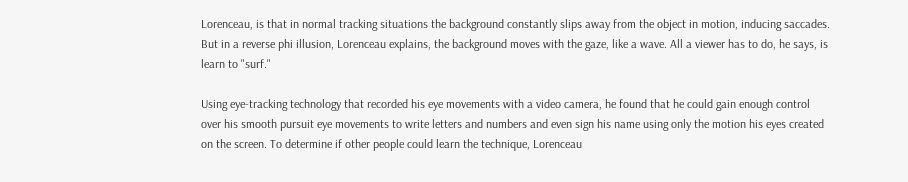Lorenceau, is that in normal tracking situations the background constantly slips away from the object in motion, inducing saccades. But in a reverse phi illusion, Lorenceau explains, the background moves with the gaze, like a wave. All a viewer has to do, he says, is learn to "surf."

Using eye-tracking technology that recorded his eye movements with a video camera, he found that he could gain enough control over his smooth pursuit eye movements to write letters and numbers and even sign his name using only the motion his eyes created on the screen. To determine if other people could learn the technique, Lorenceau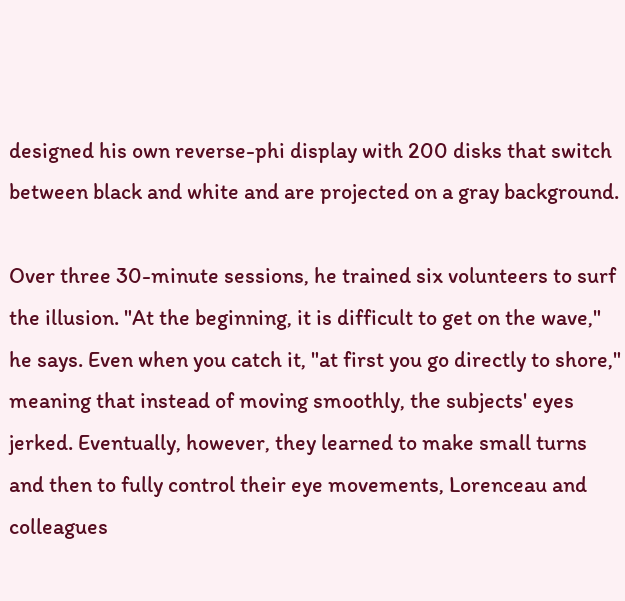designed his own reverse-phi display with 200 disks that switch between black and white and are projected on a gray background.

Over three 30-minute sessions, he trained six volunteers to surf the illusion. "At the beginning, it is difficult to get on the wave," he says. Even when you catch it, "at first you go directly to shore," meaning that instead of moving smoothly, the subjects' eyes jerked. Eventually, however, they learned to make small turns and then to fully control their eye movements, Lorenceau and colleagues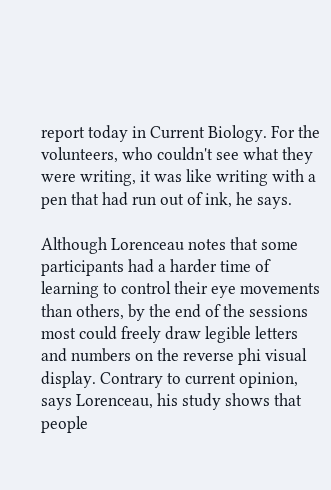report today in Current Biology. For the volunteers, who couldn't see what they were writing, it was like writing with a pen that had run out of ink, he says.

Although Lorenceau notes that some participants had a harder time of learning to control their eye movements than others, by the end of the sessions most could freely draw legible letters and numbers on the reverse phi visual display. Contrary to current opinion, says Lorenceau, his study shows that people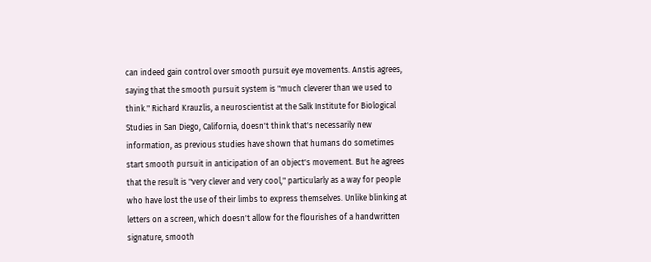can indeed gain control over smooth pursuit eye movements. Anstis agrees, saying that the smooth pursuit system is "much cleverer than we used to think." Richard Krauzlis, a neuroscientist at the Salk Institute for Biological Studies in San Diego, California, doesn't think that's necessarily new information, as previous studies have shown that humans do sometimes start smooth pursuit in anticipation of an object's movement. But he agrees that the result is "very clever and very cool," particularly as a way for people who have lost the use of their limbs to express themselves. Unlike blinking at letters on a screen, which doesn't allow for the flourishes of a handwritten signature, smooth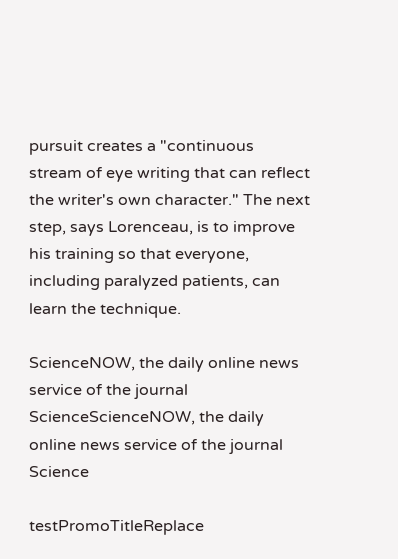pursuit creates a "continuous stream of eye writing that can reflect the writer's own character." The next step, says Lorenceau, is to improve his training so that everyone, including paralyzed patients, can learn the technique.

ScienceNOW, the daily online news service of the journal ScienceScienceNOW, the daily online news service of the journal Science

testPromoTitleReplace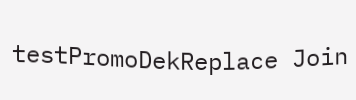testPromoDekReplace Join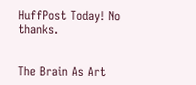HuffPost Today! No thanks.


The Brain As Art